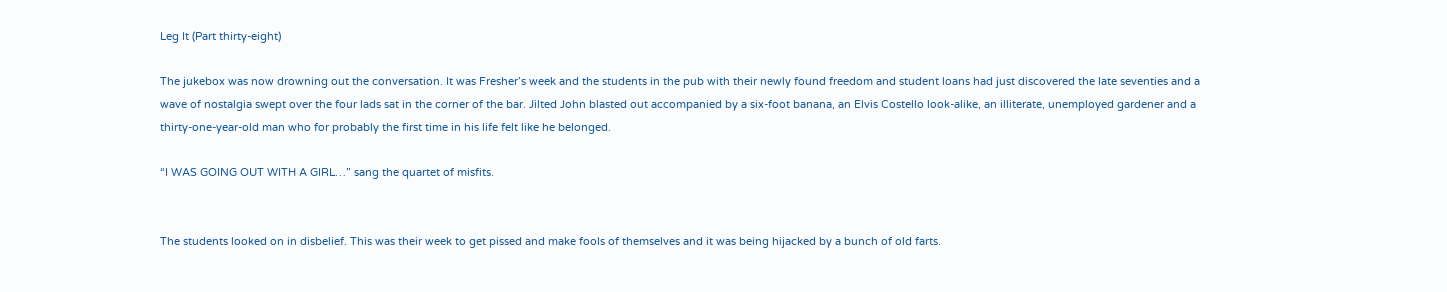Leg It (Part thirty-eight)

The jukebox was now drowning out the conversation. It was Fresher’s week and the students in the pub with their newly found freedom and student loans had just discovered the late seventies and a wave of nostalgia swept over the four lads sat in the corner of the bar. Jilted John blasted out accompanied by a six-foot banana, an Elvis Costello look-alike, an illiterate, unemployed gardener and a thirty-one-year-old man who for probably the first time in his life felt like he belonged.

“I WAS GOING OUT WITH A GIRL…” sang the quartet of misfits.


The students looked on in disbelief. This was their week to get pissed and make fools of themselves and it was being hijacked by a bunch of old farts.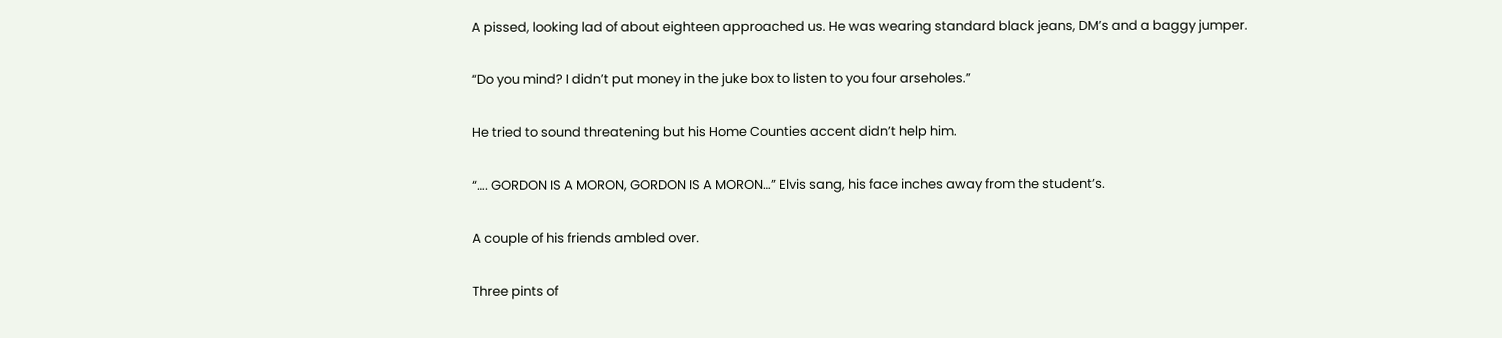A pissed, looking lad of about eighteen approached us. He was wearing standard black jeans, DM’s and a baggy jumper.

“Do you mind? I didn’t put money in the juke box to listen to you four arseholes.”

He tried to sound threatening but his Home Counties accent didn’t help him.

“…. GORDON IS A MORON, GORDON IS A MORON…” Elvis sang, his face inches away from the student’s.

A couple of his friends ambled over.

Three pints of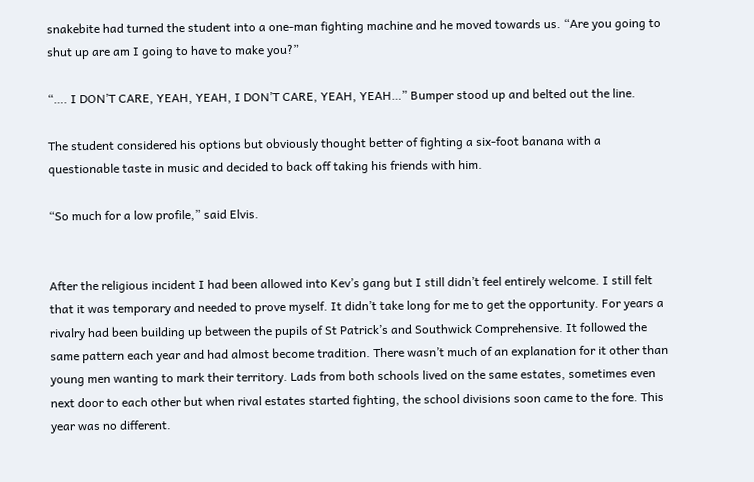snakebite had turned the student into a one-man fighting machine and he moved towards us. “Are you going to shut up are am I going to have to make you?”

“…. I DON’T CARE, YEAH, YEAH, I DON’T CARE, YEAH, YEAH…” Bumper stood up and belted out the line.

The student considered his options but obviously thought better of fighting a six-foot banana with a questionable taste in music and decided to back off taking his friends with him.

“So much for a low profile,” said Elvis.


After the religious incident I had been allowed into Kev’s gang but I still didn’t feel entirely welcome. I still felt that it was temporary and needed to prove myself. It didn’t take long for me to get the opportunity. For years a rivalry had been building up between the pupils of St Patrick’s and Southwick Comprehensive. It followed the same pattern each year and had almost become tradition. There wasn’t much of an explanation for it other than young men wanting to mark their territory. Lads from both schools lived on the same estates, sometimes even next door to each other but when rival estates started fighting, the school divisions soon came to the fore. This year was no different.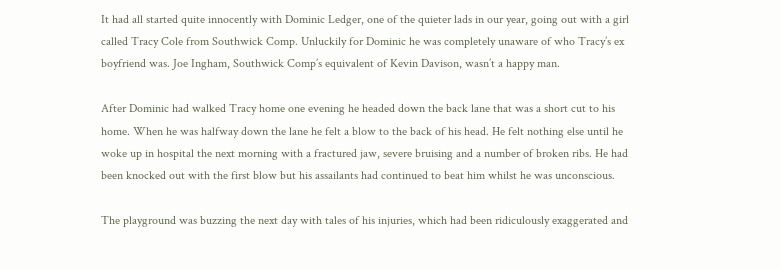It had all started quite innocently with Dominic Ledger, one of the quieter lads in our year, going out with a girl called Tracy Cole from Southwick Comp. Unluckily for Dominic he was completely unaware of who Tracy’s ex boyfriend was. Joe Ingham, Southwick Comp’s equivalent of Kevin Davison, wasn’t a happy man.

After Dominic had walked Tracy home one evening he headed down the back lane that was a short cut to his home. When he was halfway down the lane he felt a blow to the back of his head. He felt nothing else until he woke up in hospital the next morning with a fractured jaw, severe bruising and a number of broken ribs. He had been knocked out with the first blow but his assailants had continued to beat him whilst he was unconscious.

The playground was buzzing the next day with tales of his injuries, which had been ridiculously exaggerated and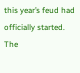this year’s feud had officially started. The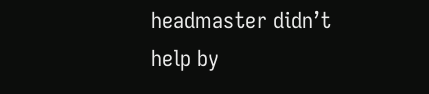headmaster didn’t help by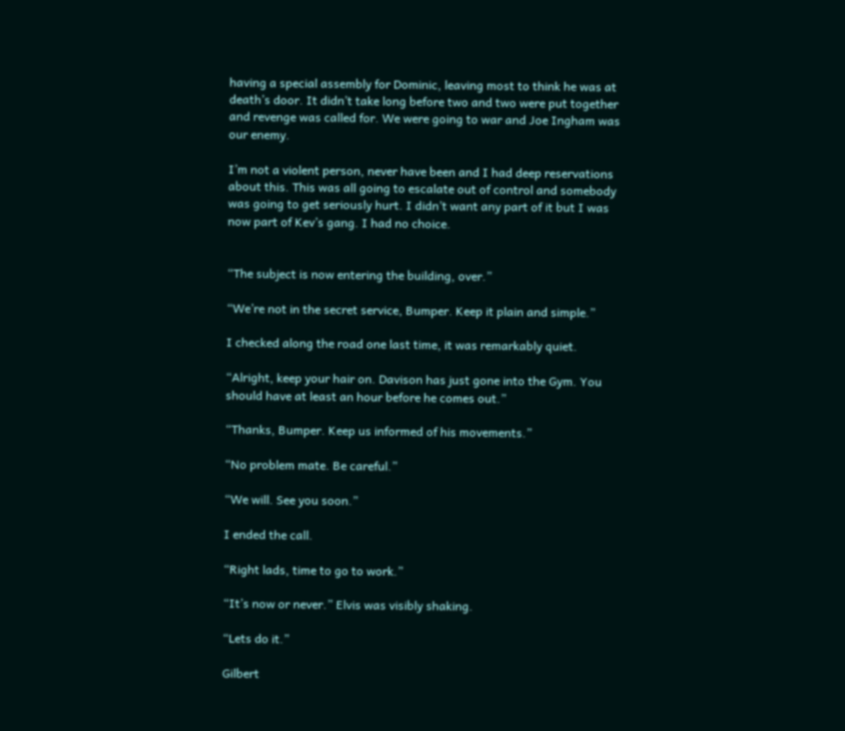having a special assembly for Dominic, leaving most to think he was at death’s door. It didn’t take long before two and two were put together and revenge was called for. We were going to war and Joe Ingham was our enemy.

I’m not a violent person, never have been and I had deep reservations about this. This was all going to escalate out of control and somebody was going to get seriously hurt. I didn’t want any part of it but I was now part of Kev’s gang. I had no choice.


“The subject is now entering the building, over.”

“We’re not in the secret service, Bumper. Keep it plain and simple.”

I checked along the road one last time, it was remarkably quiet.

“Alright, keep your hair on. Davison has just gone into the Gym. You should have at least an hour before he comes out.”

“Thanks, Bumper. Keep us informed of his movements.”

“No problem mate. Be careful.”

“We will. See you soon.”

I ended the call.

“Right lads, time to go to work.”

“It’s now or never.” Elvis was visibly shaking.

“Lets do it.”

Gilbert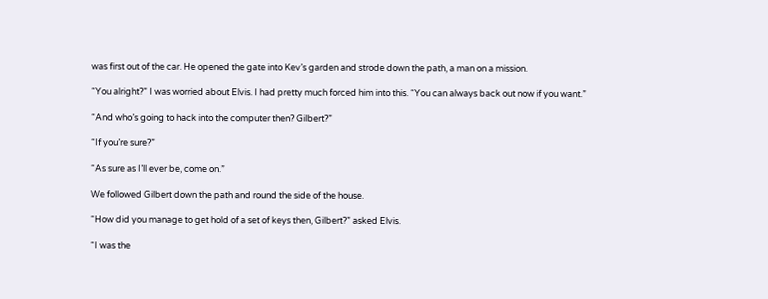was first out of the car. He opened the gate into Kev’s garden and strode down the path, a man on a mission.

“You alright?” I was worried about Elvis. I had pretty much forced him into this. “You can always back out now if you want.”

“And who’s going to hack into the computer then? Gilbert?”

“If you’re sure?”

“As sure as I’ll ever be, come on.”

We followed Gilbert down the path and round the side of the house.

“How did you manage to get hold of a set of keys then, Gilbert?” asked Elvis.

“I was the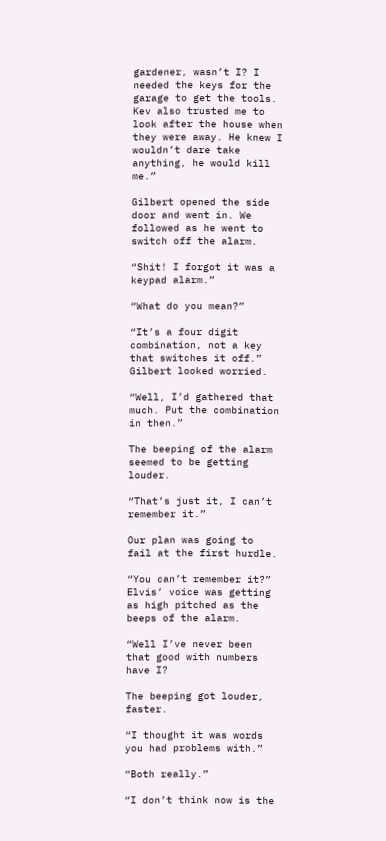gardener, wasn’t I? I needed the keys for the garage to get the tools. Kev also trusted me to look after the house when they were away. He knew I wouldn’t dare take anything, he would kill me.”

Gilbert opened the side door and went in. We followed as he went to switch off the alarm.

“Shit! I forgot it was a keypad alarm.”

“What do you mean?”

“It’s a four digit combination, not a key that switches it off.” Gilbert looked worried.

“Well, I’d gathered that much. Put the combination in then.”

The beeping of the alarm seemed to be getting louder.

“That’s just it, I can’t remember it.”

Our plan was going to fail at the first hurdle.

“You can’t remember it?” Elvis’ voice was getting as high pitched as the beeps of the alarm.

“Well I’ve never been that good with numbers have I?

The beeping got louder, faster.

“I thought it was words you had problems with.”

“Both really.”

“I don’t think now is the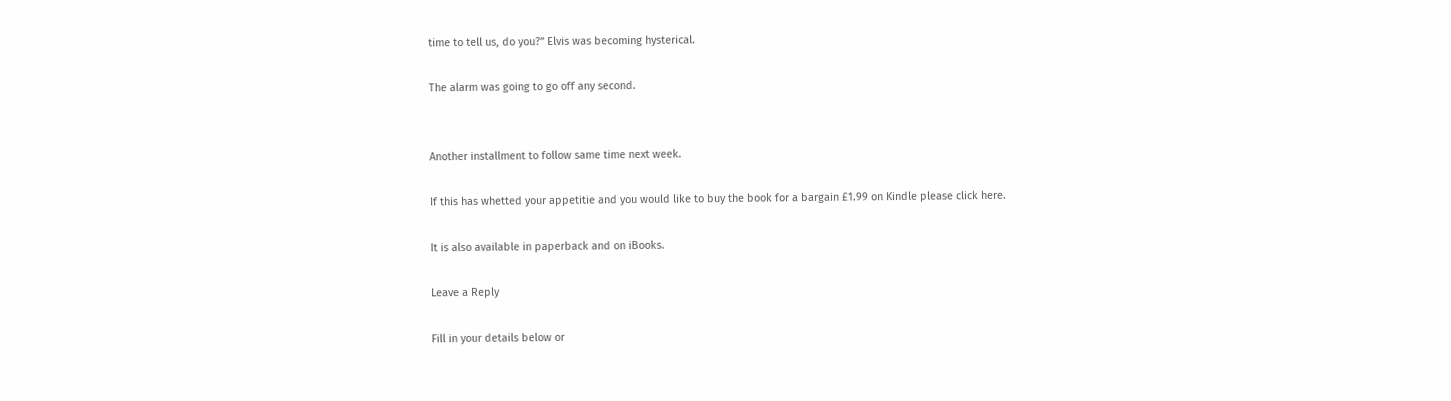time to tell us, do you?” Elvis was becoming hysterical.

The alarm was going to go off any second.


Another installment to follow same time next week.

If this has whetted your appetitie and you would like to buy the book for a bargain £1.99 on Kindle please click here.

It is also available in paperback and on iBooks.

Leave a Reply

Fill in your details below or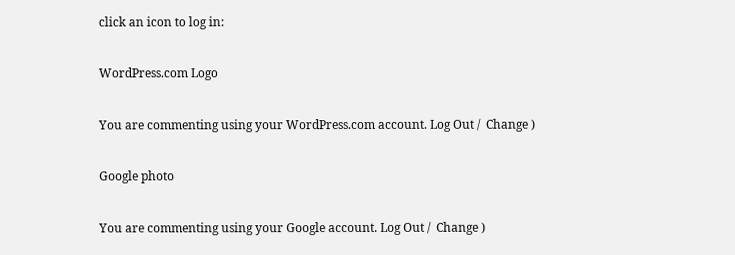click an icon to log in:

WordPress.com Logo

You are commenting using your WordPress.com account. Log Out /  Change )

Google photo

You are commenting using your Google account. Log Out /  Change )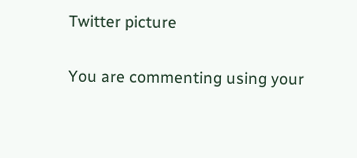Twitter picture

You are commenting using your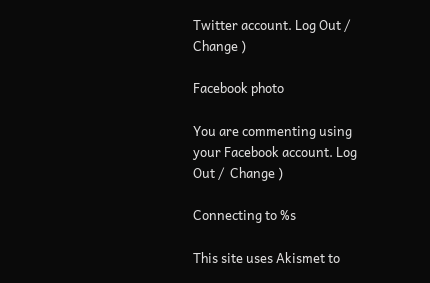Twitter account. Log Out /  Change )

Facebook photo

You are commenting using your Facebook account. Log Out /  Change )

Connecting to %s

This site uses Akismet to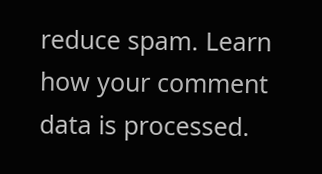reduce spam. Learn how your comment data is processed.